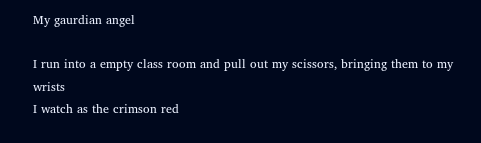My gaurdian angel

I run into a empty class room and pull out my scissors, bringing them to my wrists
I watch as the crimson red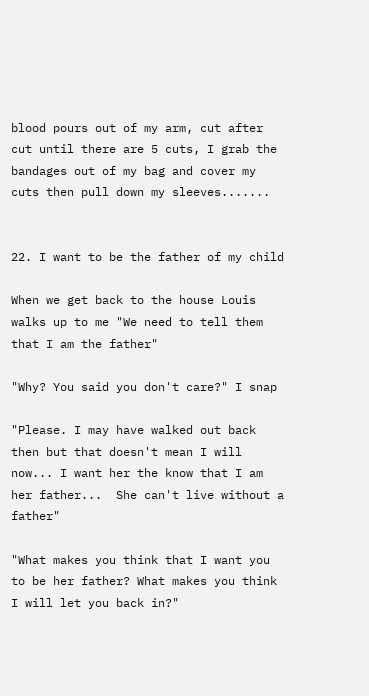blood pours out of my arm, cut after cut until there are 5 cuts, I grab the bandages out of my bag and cover my cuts then pull down my sleeves.......


22. I want to be the father of my child

When we get back to the house Louis walks up to me "We need to tell them that I am the father"

"Why? You said you don't care?" I snap

"Please. I may have walked out back then but that doesn't mean I will now... I want her the know that I am her father...  She can't live without a father"

"What makes you think that I want you to be her father? What makes you think I will let you back in?"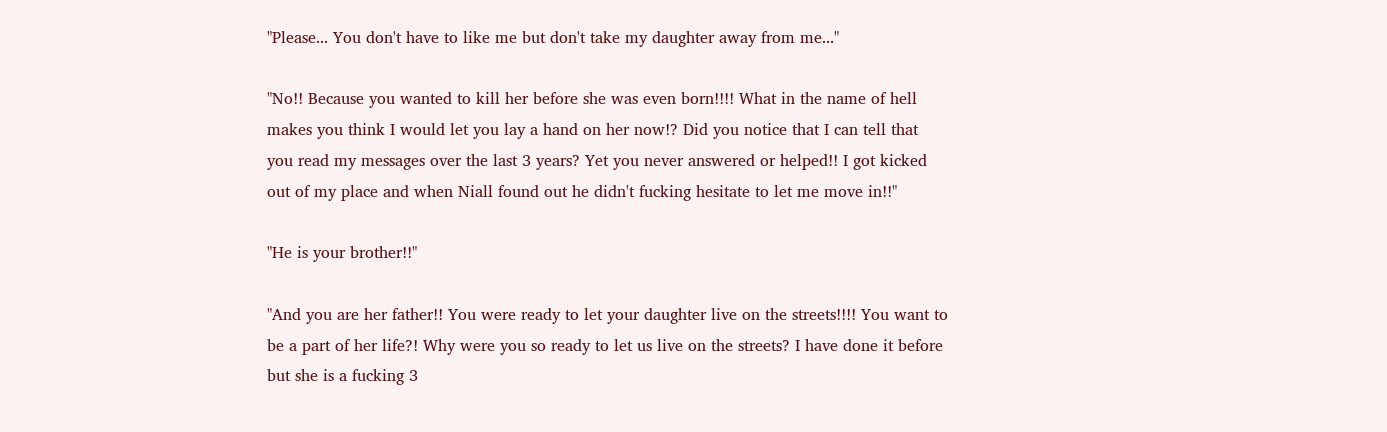"Please... You don't have to like me but don't take my daughter away from me..."

"No!! Because you wanted to kill her before she was even born!!!! What in the name of hell makes you think I would let you lay a hand on her now!? Did you notice that I can tell that you read my messages over the last 3 years? Yet you never answered or helped!! I got kicked out of my place and when Niall found out he didn't fucking hesitate to let me move in!!"

"He is your brother!!"

"And you are her father!! You were ready to let your daughter live on the streets!!!! You want to be a part of her life?! Why were you so ready to let us live on the streets? I have done it before but she is a fucking 3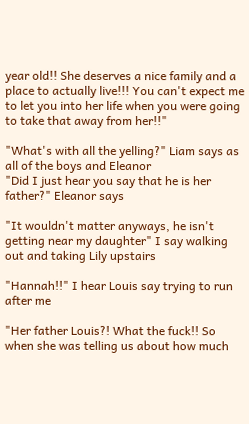year old!! She deserves a nice family and a place to actually live!!! You can't expect me to let you into her life when you were going to take that away from her!!"

"What's with all the yelling?" Liam says as all of the boys and Eleanor
"Did I just hear you say that he is her father?" Eleanor says

"It wouldn't matter anyways, he isn't getting near my daughter" I say walking out and taking Lily upstairs

"Hannah!!" I hear Louis say trying to run after me

"Her father Louis?! What the fuck!! So when she was telling us about how much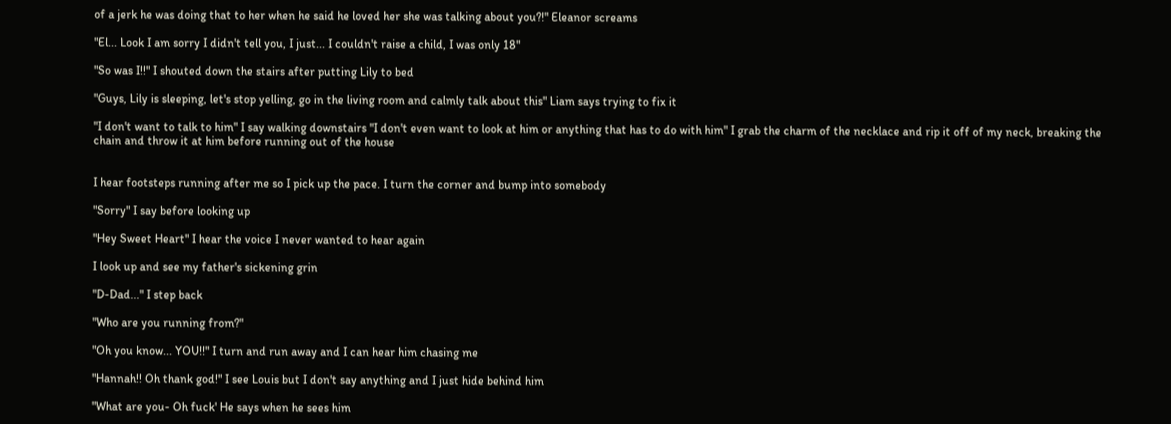of a jerk he was doing that to her when he said he loved her she was talking about you?!" Eleanor screams

"El... Look I am sorry I didn't tell you, I just... I couldn't raise a child, I was only 18"

"So was I!!" I shouted down the stairs after putting Lily to bed

"Guys, Lily is sleeping, let's stop yelling, go in the living room and calmly talk about this" Liam says trying to fix it

"I don't want to talk to him" I say walking downstairs "I don't even want to look at him or anything that has to do with him" I grab the charm of the necklace and rip it off of my neck, breaking the chain and throw it at him before running out of the house


I hear footsteps running after me so I pick up the pace. I turn the corner and bump into somebody

"Sorry" I say before looking up

"Hey Sweet Heart" I hear the voice I never wanted to hear again

I look up and see my father's sickening grin

"D-Dad..." I step back

"Who are you running from?"

"Oh you know... YOU!!" I turn and run away and I can hear him chasing me

"Hannah!! Oh thank god!" I see Louis but I don't say anything and I just hide behind him

"What are you- Oh fuck' He says when he sees him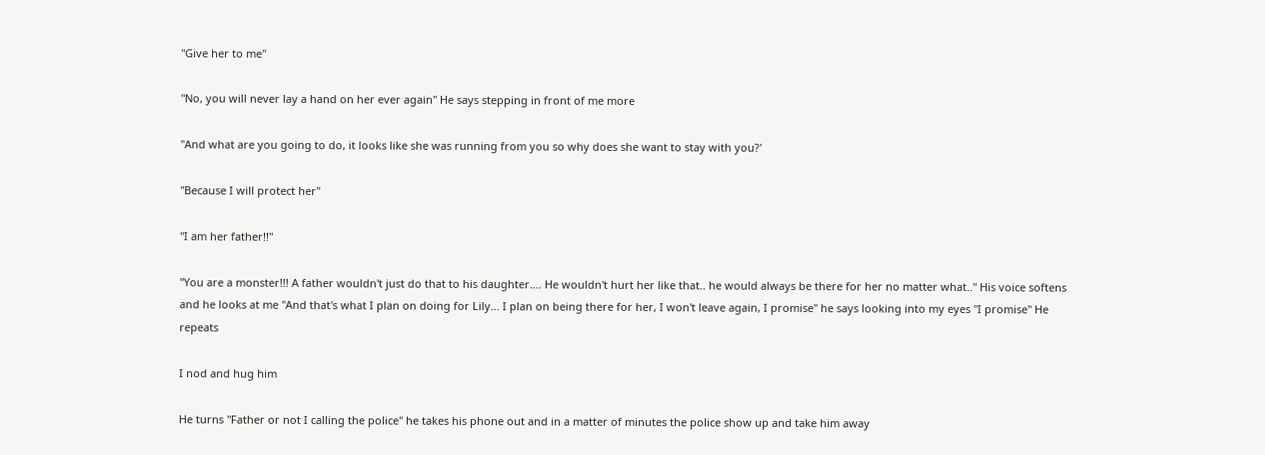"Give her to me"

"No, you will never lay a hand on her ever again" He says stepping in front of me more

"And what are you going to do, it looks like she was running from you so why does she want to stay with you?'

"Because I will protect her"

"I am her father!!"

"You are a monster!!! A father wouldn't just do that to his daughter.... He wouldn't hurt her like that.. he would always be there for her no matter what.." His voice softens and he looks at me "And that's what I plan on doing for Lily... I plan on being there for her, I won't leave again, I promise" he says looking into my eyes "I promise" He repeats

I nod and hug him

He turns "Father or not I calling the police" he takes his phone out and in a matter of minutes the police show up and take him away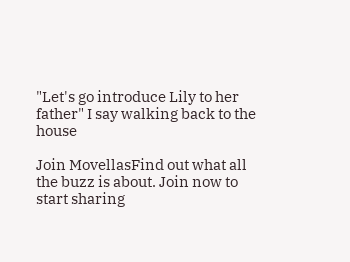"Let's go introduce Lily to her father" I say walking back to the house

Join MovellasFind out what all the buzz is about. Join now to start sharing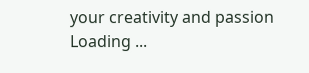your creativity and passion
Loading ...